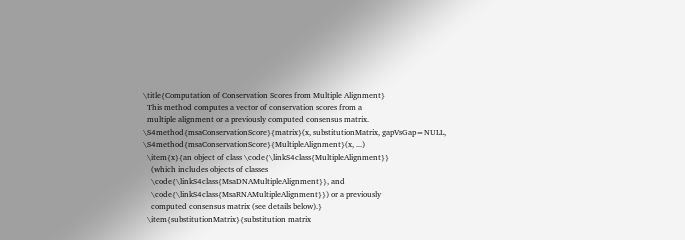\title{Computation of Conservation Scores from Multiple Alignment}
  This method computes a vector of conservation scores from a
  multiple alignment or a previously computed consensus matrix.
\S4method{msaConservationScore}{matrix}(x, substitutionMatrix, gapVsGap=NULL,
\S4method{msaConservationScore}{MultipleAlignment}(x, ...)
  \item{x}{an object of class \code{\linkS4class{MultipleAlignment}}
    (which includes objects of classes
    \code{\linkS4class{MsaDNAMultipleAlignment}}, and
    \code{\linkS4class{MsaRNAMultipleAlignment}}) or a previously
    computed consensus matrix (see details below).}
  \item{substitutionMatrix}{substitution matrix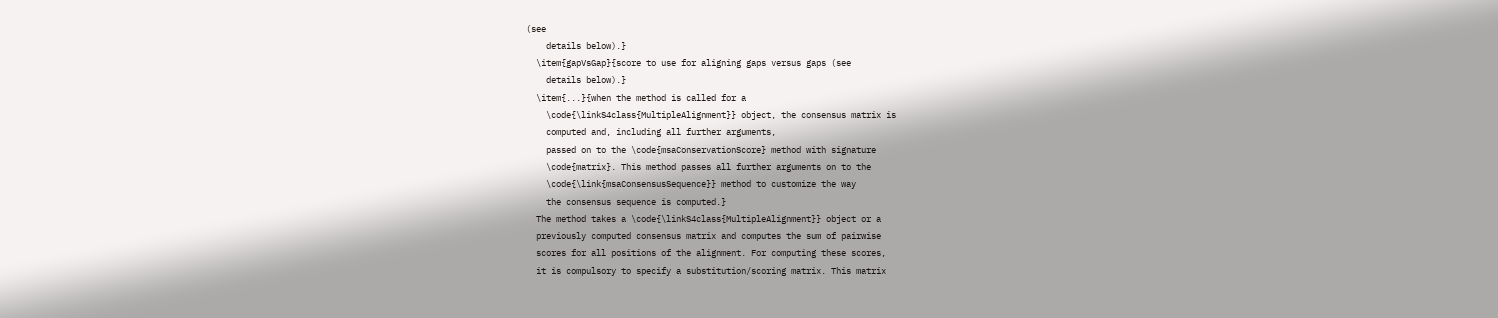(see
    details below).}
  \item{gapVsGap}{score to use for aligning gaps versus gaps (see
    details below).}
  \item{...}{when the method is called for a
    \code{\linkS4class{MultipleAlignment}} object, the consensus matrix is
    computed and, including all further arguments,
    passed on to the \code{msaConservationScore} method with signature
    \code{matrix}. This method passes all further arguments on to the
    \code{\link{msaConsensusSequence}} method to customize the way
    the consensus sequence is computed.}
  The method takes a \code{\linkS4class{MultipleAlignment}} object or a
  previously computed consensus matrix and computes the sum of pairwise
  scores for all positions of the alignment. For computing these scores,
  it is compulsory to specify a substitution/scoring matrix. This matrix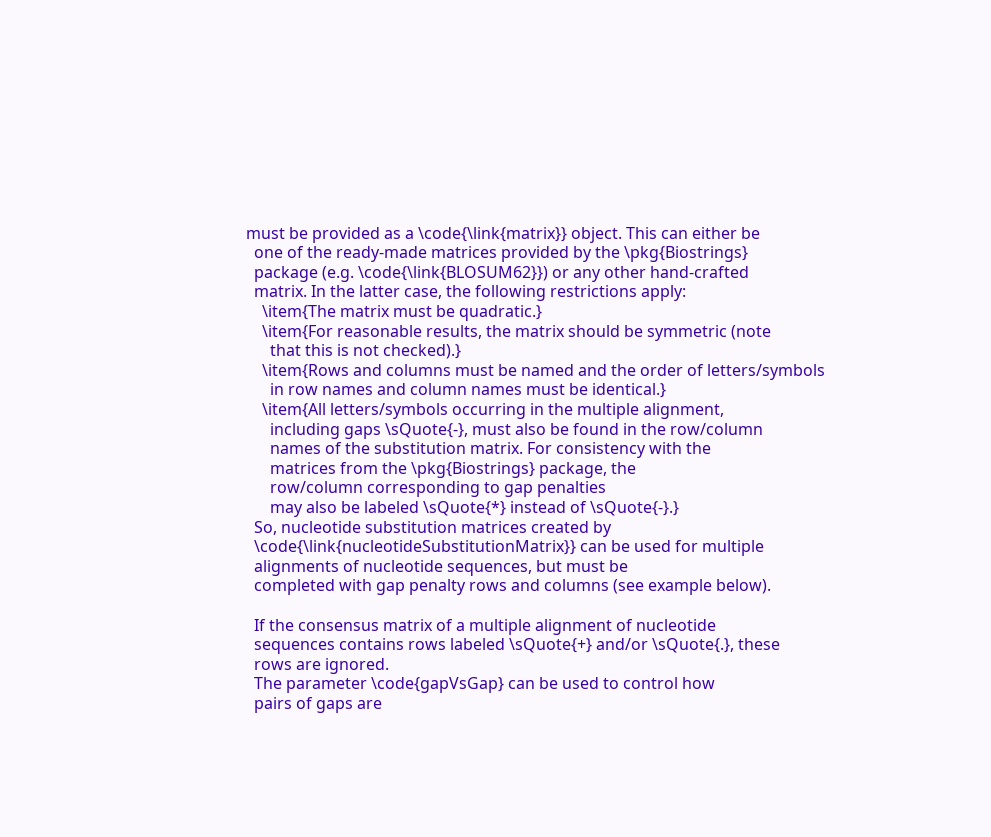must be provided as a \code{\link{matrix}} object. This can either be
  one of the ready-made matrices provided by the \pkg{Biostrings}
  package (e.g. \code{\link{BLOSUM62}}) or any other hand-crafted
  matrix. In the latter case, the following restrictions apply:
    \item{The matrix must be quadratic.}
    \item{For reasonable results, the matrix should be symmetric (note
      that this is not checked).}
    \item{Rows and columns must be named and the order of letters/symbols
      in row names and column names must be identical.}
    \item{All letters/symbols occurring in the multiple alignment,
      including gaps \sQuote{-}, must also be found in the row/column
      names of the substitution matrix. For consistency with the
      matrices from the \pkg{Biostrings} package, the
      row/column corresponding to gap penalties
      may also be labeled \sQuote{*} instead of \sQuote{-}.}
  So, nucleotide substitution matrices created by
  \code{\link{nucleotideSubstitutionMatrix}} can be used for multiple
  alignments of nucleotide sequences, but must be
  completed with gap penalty rows and columns (see example below).

  If the consensus matrix of a multiple alignment of nucleotide
  sequences contains rows labeled \sQuote{+} and/or \sQuote{.}, these
  rows are ignored.
  The parameter \code{gapVsGap} can be used to control how
  pairs of gaps are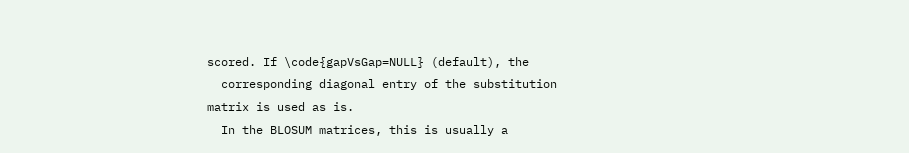scored. If \code{gapVsGap=NULL} (default), the
  corresponding diagonal entry of the substitution matrix is used as is.
  In the BLOSUM matrices, this is usually a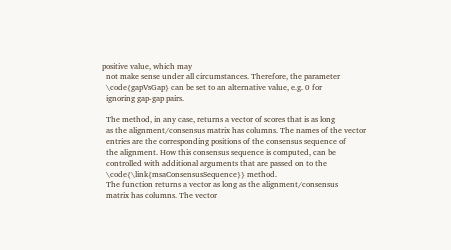positive value, which may
  not make sense under all circumstances. Therefore, the parameter
  \code{gapVsGap} can be set to an alternative value, e.g. 0 for
  ignoring gap-gap pairs.

  The method, in any case, returns a vector of scores that is as long
  as the alignment/consensus matrix has columns. The names of the vector
  entries are the corresponding positions of the consensus sequence of
  the alignment. How this consensus sequence is computed, can be
  controlled with additional arguments that are passed on to the
  \code{\link{msaConsensusSequence}} method.
  The function returns a vector as long as the alignment/consensus
  matrix has columns. The vector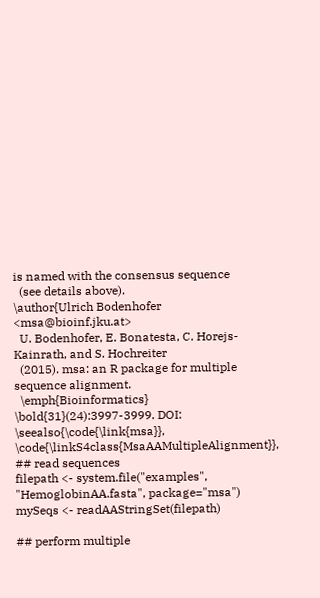is named with the consensus sequence
  (see details above).
\author{Ulrich Bodenhofer <msa@bioinf.jku.at>
  U. Bodenhofer, E. Bonatesta, C. Horejs-Kainrath, and S. Hochreiter
  (2015). msa: an R package for multiple sequence alignment.
  \emph{Bioinformatics} \bold{31}(24):3997-3999. DOI:
\seealso{\code{\link{msa}}, \code{\linkS4class{MsaAAMultipleAlignment}},
## read sequences
filepath <- system.file("examples", "HemoglobinAA.fasta", package="msa")
mySeqs <- readAAStringSet(filepath)

## perform multiple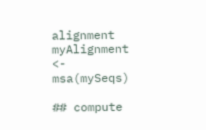alignment
myAlignment <- msa(mySeqs)

## compute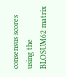consensus scores using the BLOSUM62 matrix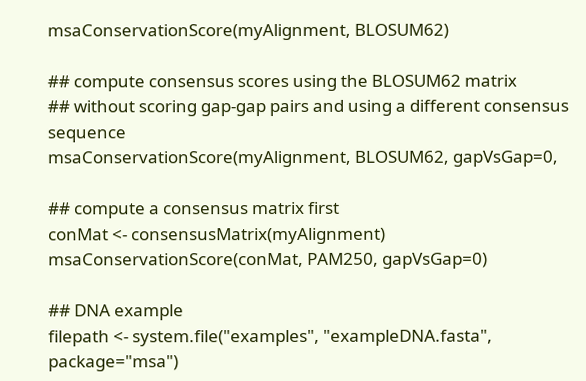msaConservationScore(myAlignment, BLOSUM62)

## compute consensus scores using the BLOSUM62 matrix
## without scoring gap-gap pairs and using a different consensus sequence
msaConservationScore(myAlignment, BLOSUM62, gapVsGap=0,

## compute a consensus matrix first
conMat <- consensusMatrix(myAlignment)
msaConservationScore(conMat, PAM250, gapVsGap=0)

## DNA example
filepath <- system.file("examples", "exampleDNA.fasta", package="msa")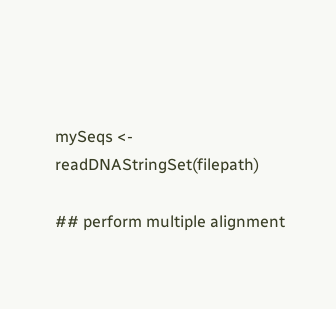mySeqs <- readDNAStringSet(filepath)

## perform multiple alignment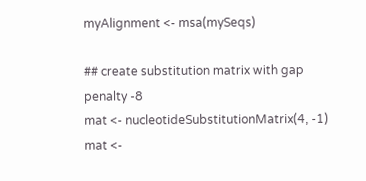myAlignment <- msa(mySeqs)

## create substitution matrix with gap penalty -8
mat <- nucleotideSubstitutionMatrix(4, -1)
mat <-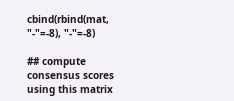cbind(rbind(mat, "-"=-8), "-"=-8)

## compute consensus scores using this matrix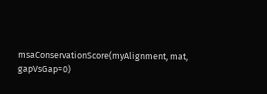msaConservationScore(myAlignment, mat, gapVsGap=0)